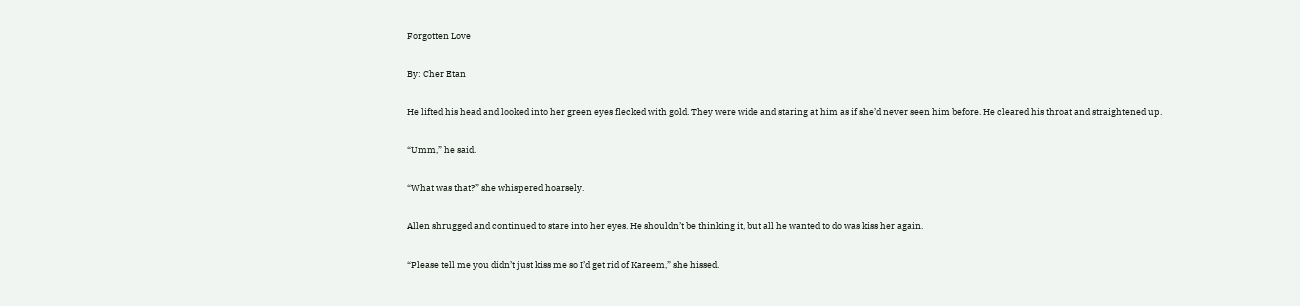Forgotten Love

By: Cher Etan

He lifted his head and looked into her green eyes flecked with gold. They were wide and staring at him as if she’d never seen him before. He cleared his throat and straightened up.

“Umm,” he said.

“What was that?” she whispered hoarsely.

Allen shrugged and continued to stare into her eyes. He shouldn’t be thinking it, but all he wanted to do was kiss her again.

“Please tell me you didn’t just kiss me so I’d get rid of Kareem,” she hissed.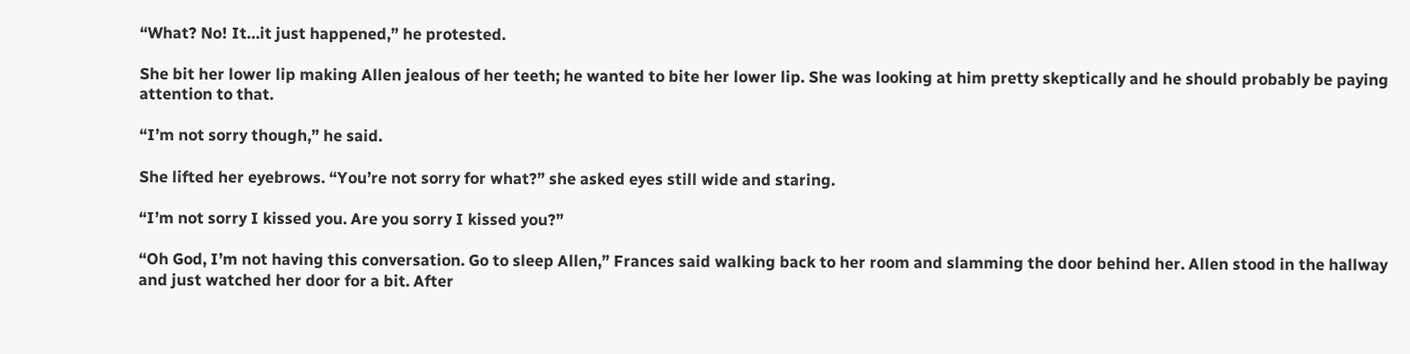“What? No! It…it just happened,” he protested.

She bit her lower lip making Allen jealous of her teeth; he wanted to bite her lower lip. She was looking at him pretty skeptically and he should probably be paying attention to that.

“I’m not sorry though,” he said.

She lifted her eyebrows. “You’re not sorry for what?” she asked eyes still wide and staring.

“I’m not sorry I kissed you. Are you sorry I kissed you?”

“Oh God, I’m not having this conversation. Go to sleep Allen,” Frances said walking back to her room and slamming the door behind her. Allen stood in the hallway and just watched her door for a bit. After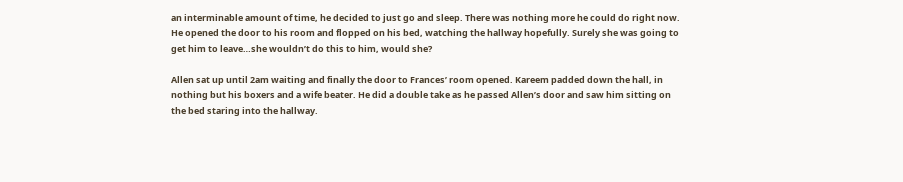an interminable amount of time, he decided to just go and sleep. There was nothing more he could do right now. He opened the door to his room and flopped on his bed, watching the hallway hopefully. Surely she was going to get him to leave…she wouldn’t do this to him, would she?

Allen sat up until 2am waiting and finally the door to Frances’ room opened. Kareem padded down the hall, in nothing but his boxers and a wife beater. He did a double take as he passed Allen’s door and saw him sitting on the bed staring into the hallway.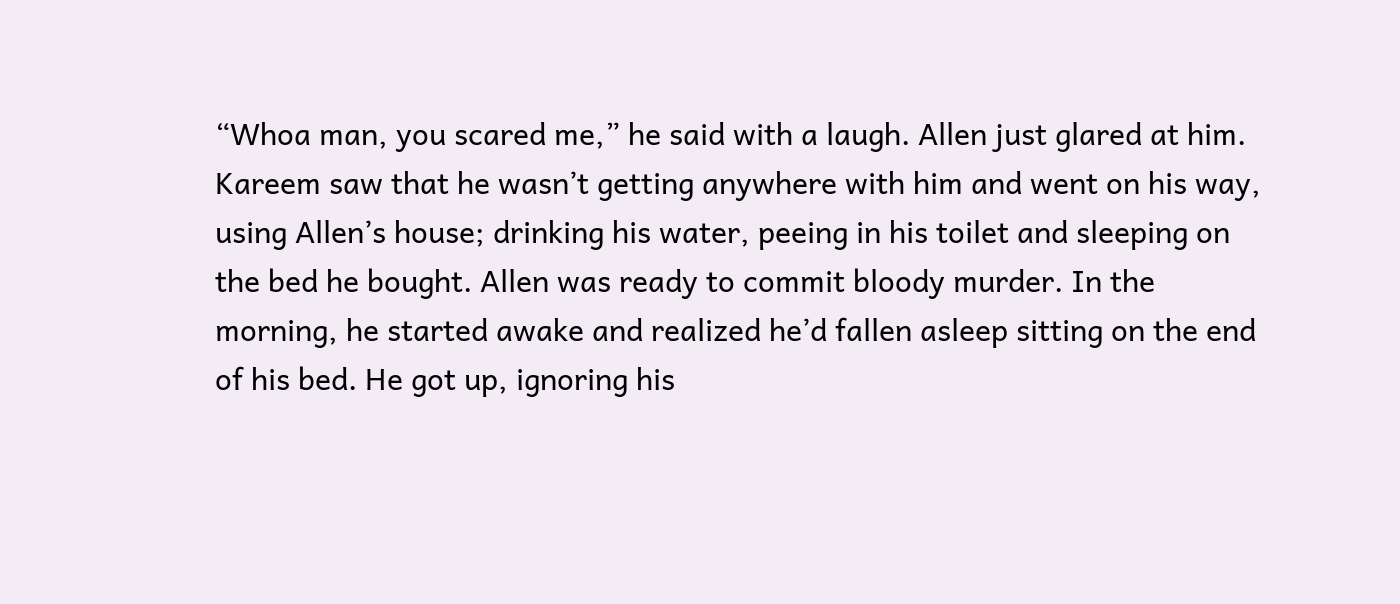“Whoa man, you scared me,” he said with a laugh. Allen just glared at him. Kareem saw that he wasn’t getting anywhere with him and went on his way, using Allen’s house; drinking his water, peeing in his toilet and sleeping on the bed he bought. Allen was ready to commit bloody murder. In the morning, he started awake and realized he’d fallen asleep sitting on the end of his bed. He got up, ignoring his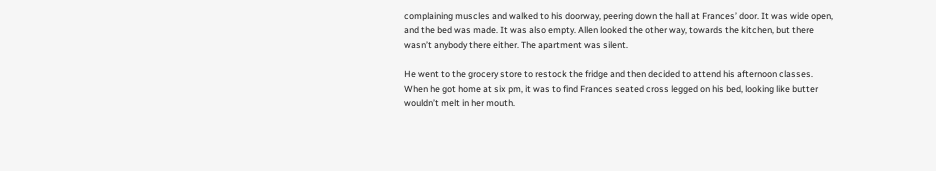complaining muscles and walked to his doorway, peering down the hall at Frances’ door. It was wide open, and the bed was made. It was also empty. Allen looked the other way, towards the kitchen, but there wasn’t anybody there either. The apartment was silent.

He went to the grocery store to restock the fridge and then decided to attend his afternoon classes. When he got home at six pm, it was to find Frances seated cross legged on his bed, looking like butter wouldn’t melt in her mouth.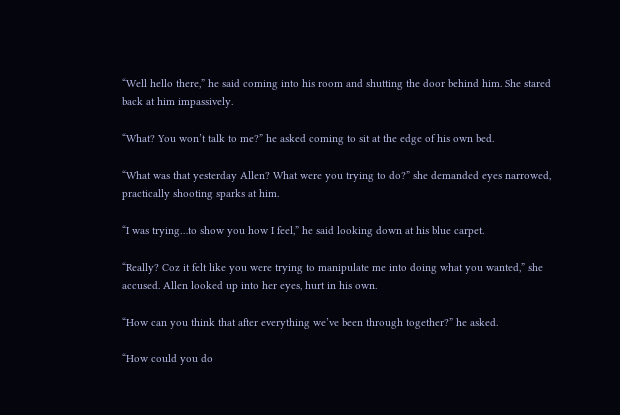“Well hello there,” he said coming into his room and shutting the door behind him. She stared back at him impassively.

“What? You won’t talk to me?” he asked coming to sit at the edge of his own bed.

“What was that yesterday Allen? What were you trying to do?” she demanded eyes narrowed, practically shooting sparks at him.

“I was trying…to show you how I feel,” he said looking down at his blue carpet.

“Really? Coz it felt like you were trying to manipulate me into doing what you wanted,” she accused. Allen looked up into her eyes, hurt in his own.

“How can you think that after everything we’ve been through together?” he asked.

“How could you do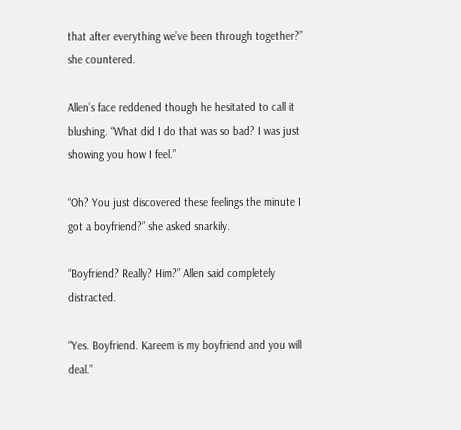that after everything we’ve been through together?” she countered.

Allen’s face reddened though he hesitated to call it blushing. “What did I do that was so bad? I was just showing you how I feel.”

“Oh? You just discovered these feelings the minute I got a boyfriend?” she asked snarkily.

“Boyfriend? Really? Him?” Allen said completely distracted.

“Yes. Boyfriend. Kareem is my boyfriend and you will deal.”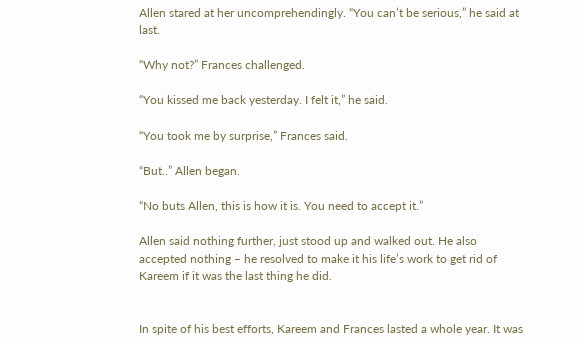Allen stared at her uncomprehendingly. “You can’t be serious,” he said at last.

“Why not?” Frances challenged.

“You kissed me back yesterday. I felt it,” he said.

“You took me by surprise,” Frances said.

“But..” Allen began.

“No buts Allen, this is how it is. You need to accept it.”

Allen said nothing further, just stood up and walked out. He also accepted nothing – he resolved to make it his life’s work to get rid of Kareem if it was the last thing he did.


In spite of his best efforts, Kareem and Frances lasted a whole year. It was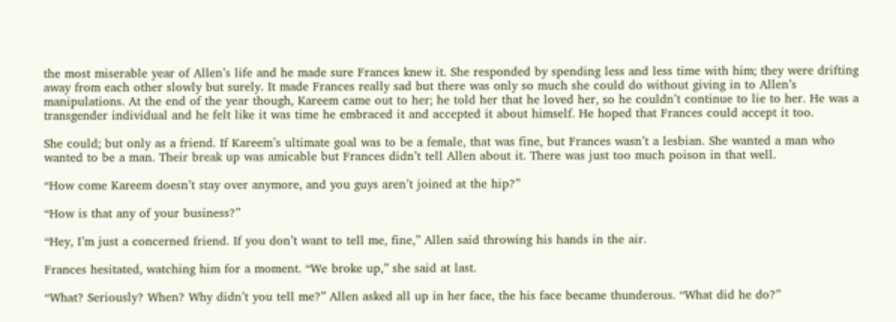the most miserable year of Allen’s life and he made sure Frances knew it. She responded by spending less and less time with him; they were drifting away from each other slowly but surely. It made Frances really sad but there was only so much she could do without giving in to Allen’s manipulations. At the end of the year though, Kareem came out to her; he told her that he loved her, so he couldn’t continue to lie to her. He was a transgender individual and he felt like it was time he embraced it and accepted it about himself. He hoped that Frances could accept it too.

She could; but only as a friend. If Kareem’s ultimate goal was to be a female, that was fine, but Frances wasn’t a lesbian. She wanted a man who wanted to be a man. Their break up was amicable but Frances didn’t tell Allen about it. There was just too much poison in that well.

“How come Kareem doesn’t stay over anymore, and you guys aren’t joined at the hip?”

“How is that any of your business?”

“Hey, I’m just a concerned friend. If you don’t want to tell me, fine,” Allen said throwing his hands in the air.

Frances hesitated, watching him for a moment. “We broke up,” she said at last.

“What? Seriously? When? Why didn’t you tell me?” Allen asked all up in her face, the his face became thunderous. “What did he do?”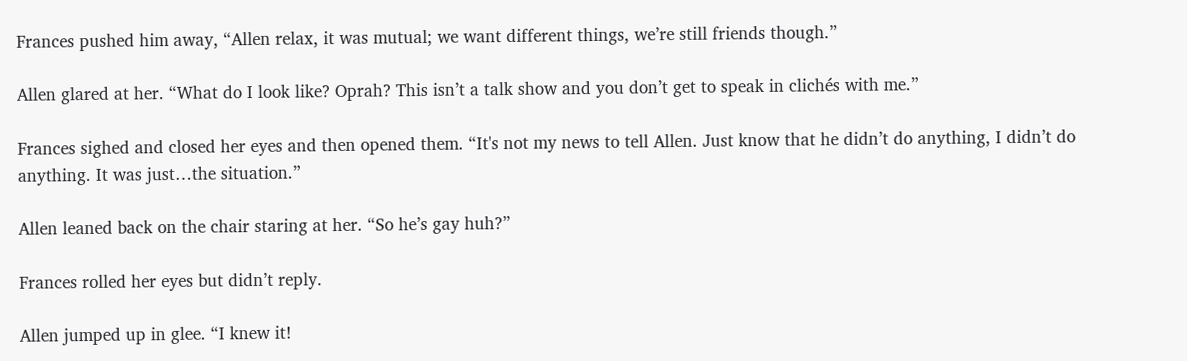Frances pushed him away, “Allen relax, it was mutual; we want different things, we’re still friends though.”

Allen glared at her. “What do I look like? Oprah? This isn’t a talk show and you don’t get to speak in clichés with me.”

Frances sighed and closed her eyes and then opened them. “It's not my news to tell Allen. Just know that he didn’t do anything, I didn’t do anything. It was just…the situation.”

Allen leaned back on the chair staring at her. “So he’s gay huh?”

Frances rolled her eyes but didn’t reply.

Allen jumped up in glee. “I knew it!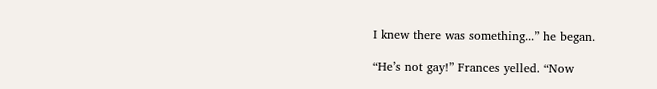I knew there was something...” he began.

“He’s not gay!” Frances yelled. “Now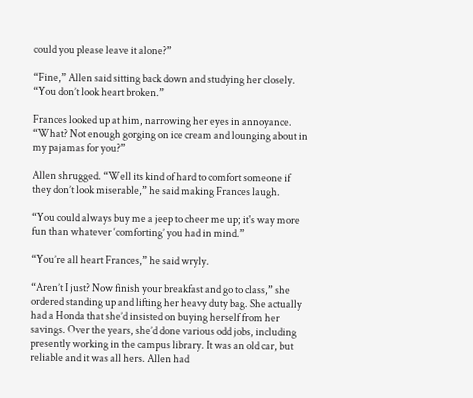could you please leave it alone?”

“Fine,” Allen said sitting back down and studying her closely. “You don’t look heart broken.”

Frances looked up at him, narrowing her eyes in annoyance. “What? Not enough gorging on ice cream and lounging about in my pajamas for you?”

Allen shrugged. “Well its kind of hard to comfort someone if they don’t look miserable,” he said making Frances laugh.

“You could always buy me a jeep to cheer me up; it's way more fun than whatever ‘comforting’ you had in mind.”

“You’re all heart Frances,” he said wryly.

“Aren’t I just? Now finish your breakfast and go to class,” she ordered standing up and lifting her heavy duty bag. She actually had a Honda that she’d insisted on buying herself from her savings. Over the years, she’d done various odd jobs, including presently working in the campus library. It was an old car, but reliable and it was all hers. Allen had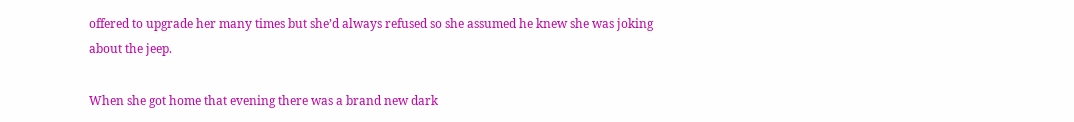offered to upgrade her many times but she’d always refused so she assumed he knew she was joking about the jeep.

When she got home that evening there was a brand new dark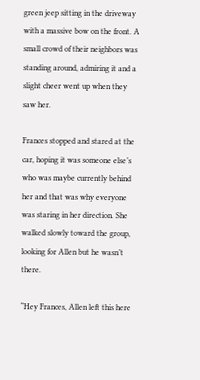green jeep sitting in the driveway with a massive bow on the front. A small crowd of their neighbors was standing around, admiring it and a slight cheer went up when they saw her.

Frances stopped and stared at the car, hoping it was someone else’s who was maybe currently behind her and that was why everyone was staring in her direction. She walked slowly toward the group, looking for Allen but he wasn’t there.

“Hey Frances, Allen left this here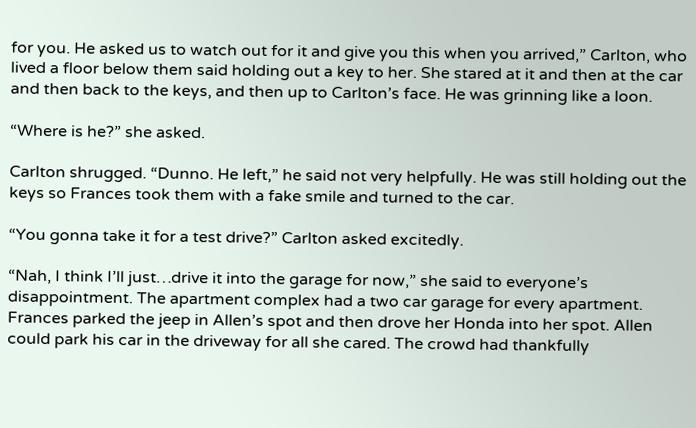for you. He asked us to watch out for it and give you this when you arrived,” Carlton, who lived a floor below them said holding out a key to her. She stared at it and then at the car and then back to the keys, and then up to Carlton’s face. He was grinning like a loon.

“Where is he?” she asked.

Carlton shrugged. “Dunno. He left,” he said not very helpfully. He was still holding out the keys so Frances took them with a fake smile and turned to the car.

“You gonna take it for a test drive?” Carlton asked excitedly.

“Nah, I think I’ll just…drive it into the garage for now,” she said to everyone’s disappointment. The apartment complex had a two car garage for every apartment. Frances parked the jeep in Allen’s spot and then drove her Honda into her spot. Allen could park his car in the driveway for all she cared. The crowd had thankfully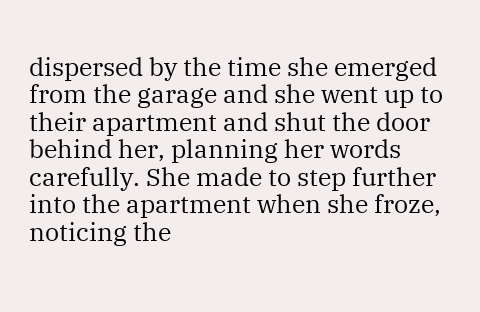dispersed by the time she emerged from the garage and she went up to their apartment and shut the door behind her, planning her words carefully. She made to step further into the apartment when she froze, noticing the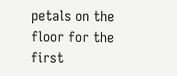petals on the floor for the first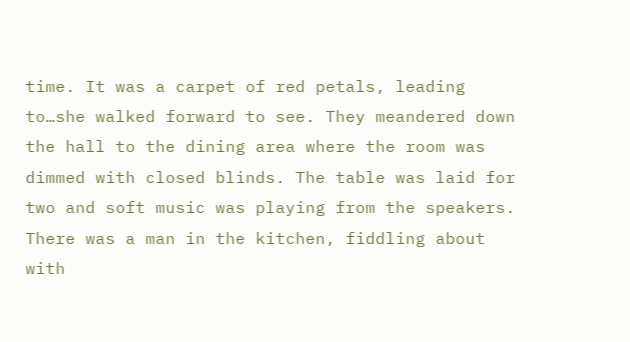time. It was a carpet of red petals, leading to…she walked forward to see. They meandered down the hall to the dining area where the room was dimmed with closed blinds. The table was laid for two and soft music was playing from the speakers. There was a man in the kitchen, fiddling about with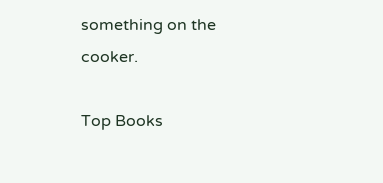something on the cooker.

Top Books